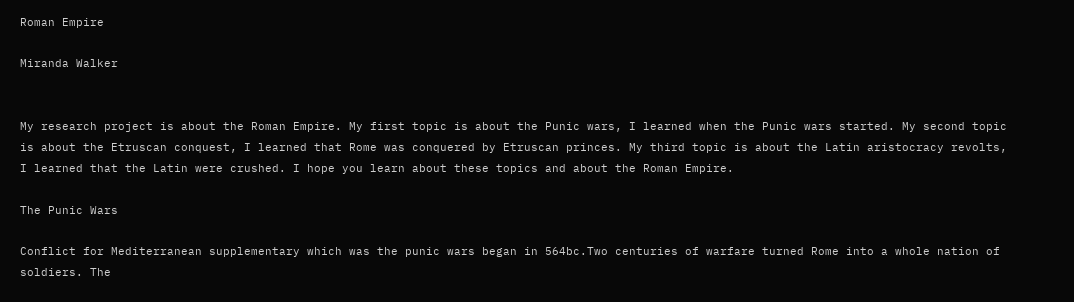Roman Empire

Miranda Walker


My research project is about the Roman Empire. My first topic is about the Punic wars, I learned when the Punic wars started. My second topic is about the Etruscan conquest, I learned that Rome was conquered by Etruscan princes. My third topic is about the Latin aristocracy revolts, I learned that the Latin were crushed. I hope you learn about these topics and about the Roman Empire.

The Punic Wars

Conflict for Mediterranean supplementary which was the punic wars began in 564bc.Two centuries of warfare turned Rome into a whole nation of soldiers. The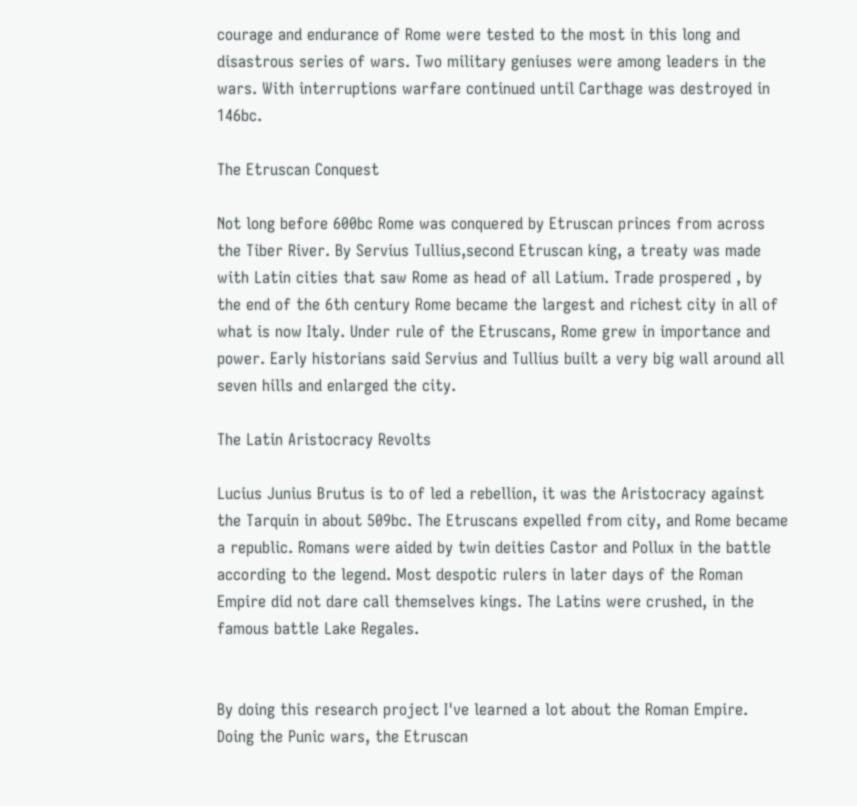courage and endurance of Rome were tested to the most in this long and disastrous series of wars. Two military geniuses were among leaders in the wars. With interruptions warfare continued until Carthage was destroyed in 146bc.

The Etruscan Conquest

Not long before 600bc Rome was conquered by Etruscan princes from across the Tiber River. By Servius Tullius,second Etruscan king, a treaty was made with Latin cities that saw Rome as head of all Latium. Trade prospered , by the end of the 6th century Rome became the largest and richest city in all of what is now Italy. Under rule of the Etruscans, Rome grew in importance and power. Early historians said Servius and Tullius built a very big wall around all seven hills and enlarged the city.

The Latin Aristocracy Revolts

Lucius Junius Brutus is to of led a rebellion, it was the Aristocracy against the Tarquin in about 509bc. The Etruscans expelled from city, and Rome became a republic. Romans were aided by twin deities Castor and Pollux in the battle according to the legend. Most despotic rulers in later days of the Roman Empire did not dare call themselves kings. The Latins were crushed, in the famous battle Lake Regales.


By doing this research project I've learned a lot about the Roman Empire. Doing the Punic wars, the Etruscan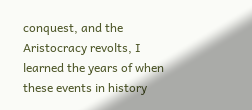conquest, and the Aristocracy revolts, I learned the years of when these events in history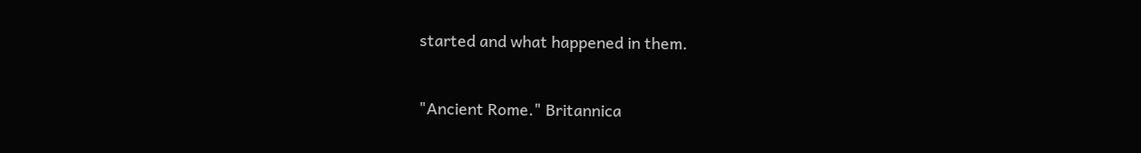started and what happened in them.


"Ancient Rome." Britannica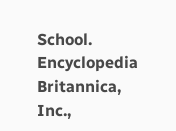School. Encyclopedia Britannica, Inc.,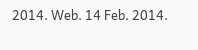2014. Web. 14 Feb. 2014.